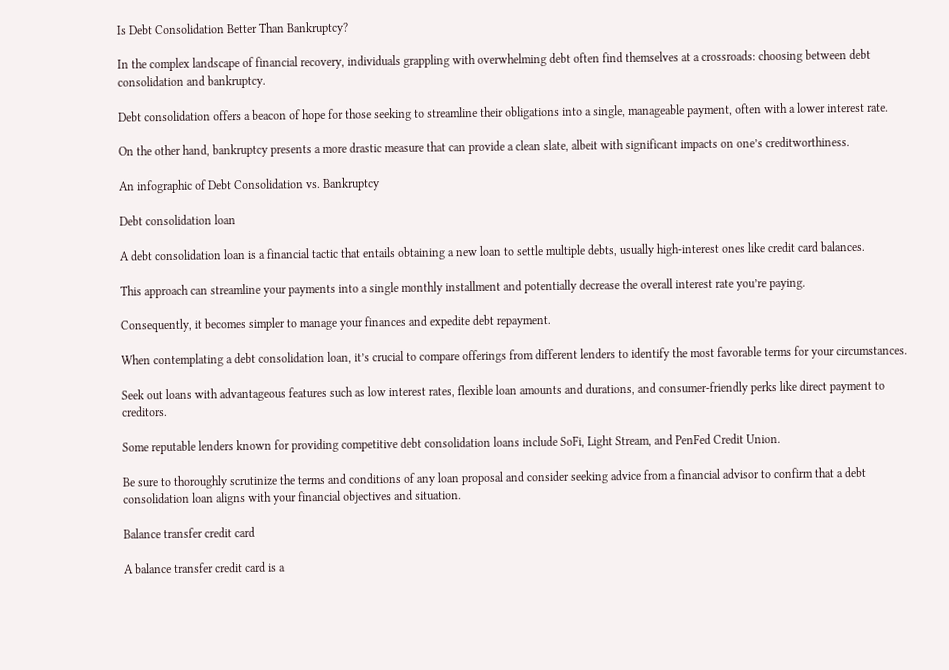Is Debt Consolidation Better Than Bankruptcy?

In the complex landscape of financial recovery, individuals grappling with overwhelming debt often find themselves at a crossroads: choosing between debt consolidation and bankruptcy.

Debt consolidation offers a beacon of hope for those seeking to streamline their obligations into a single, manageable payment, often with a lower interest rate.

On the other hand, bankruptcy presents a more drastic measure that can provide a clean slate, albeit with significant impacts on one’s creditworthiness.

An infographic of Debt Consolidation vs. Bankruptcy

Debt consolidation loan

A debt consolidation loan is a financial tactic that entails obtaining a new loan to settle multiple debts, usually high-interest ones like credit card balances.

This approach can streamline your payments into a single monthly installment and potentially decrease the overall interest rate you’re paying.

Consequently, it becomes simpler to manage your finances and expedite debt repayment.

When contemplating a debt consolidation loan, it’s crucial to compare offerings from different lenders to identify the most favorable terms for your circumstances.

Seek out loans with advantageous features such as low interest rates, flexible loan amounts and durations, and consumer-friendly perks like direct payment to creditors.

Some reputable lenders known for providing competitive debt consolidation loans include SoFi, Light Stream, and PenFed Credit Union.

Be sure to thoroughly scrutinize the terms and conditions of any loan proposal and consider seeking advice from a financial advisor to confirm that a debt consolidation loan aligns with your financial objectives and situation.

Balance transfer credit card

A balance transfer credit card is a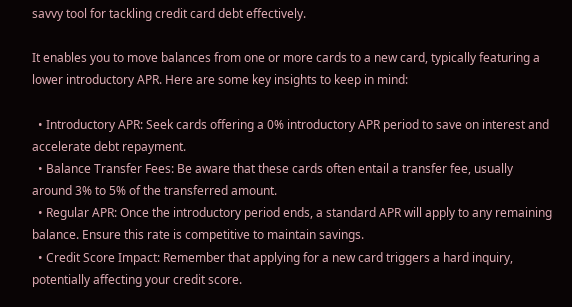savvy tool for tackling credit card debt effectively.

It enables you to move balances from one or more cards to a new card, typically featuring a lower introductory APR. Here are some key insights to keep in mind:

  • Introductory APR: Seek cards offering a 0% introductory APR period to save on interest and accelerate debt repayment.
  • Balance Transfer Fees: Be aware that these cards often entail a transfer fee, usually around 3% to 5% of the transferred amount.
  • Regular APR: Once the introductory period ends, a standard APR will apply to any remaining balance. Ensure this rate is competitive to maintain savings.
  • Credit Score Impact: Remember that applying for a new card triggers a hard inquiry, potentially affecting your credit score.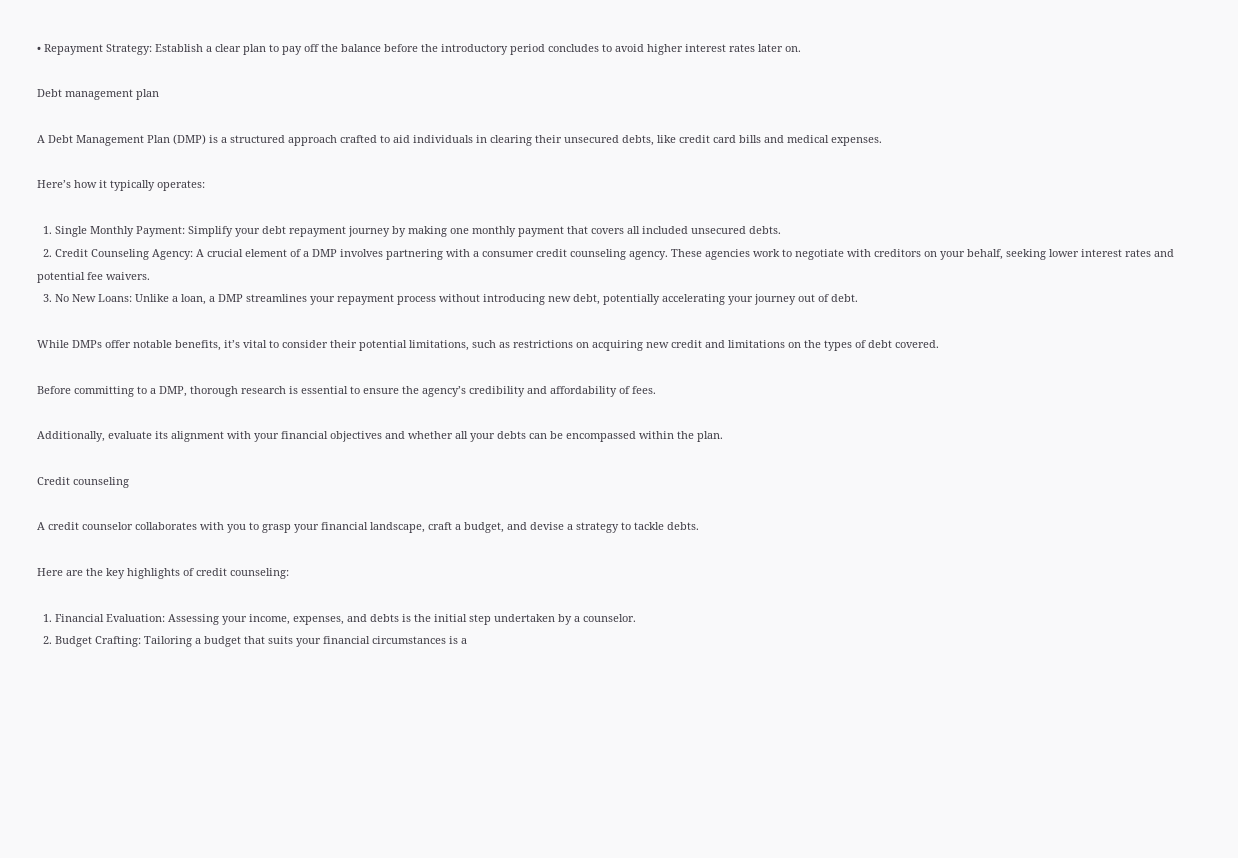• Repayment Strategy: Establish a clear plan to pay off the balance before the introductory period concludes to avoid higher interest rates later on.

Debt management plan

A Debt Management Plan (DMP) is a structured approach crafted to aid individuals in clearing their unsecured debts, like credit card bills and medical expenses.

Here’s how it typically operates:

  1. Single Monthly Payment: Simplify your debt repayment journey by making one monthly payment that covers all included unsecured debts.
  2. Credit Counseling Agency: A crucial element of a DMP involves partnering with a consumer credit counseling agency. These agencies work to negotiate with creditors on your behalf, seeking lower interest rates and potential fee waivers.
  3. No New Loans: Unlike a loan, a DMP streamlines your repayment process without introducing new debt, potentially accelerating your journey out of debt.

While DMPs offer notable benefits, it’s vital to consider their potential limitations, such as restrictions on acquiring new credit and limitations on the types of debt covered.

Before committing to a DMP, thorough research is essential to ensure the agency’s credibility and affordability of fees.

Additionally, evaluate its alignment with your financial objectives and whether all your debts can be encompassed within the plan.

Credit counseling

A credit counselor collaborates with you to grasp your financial landscape, craft a budget, and devise a strategy to tackle debts.

Here are the key highlights of credit counseling:

  1. Financial Evaluation: Assessing your income, expenses, and debts is the initial step undertaken by a counselor.
  2. Budget Crafting: Tailoring a budget that suits your financial circumstances is a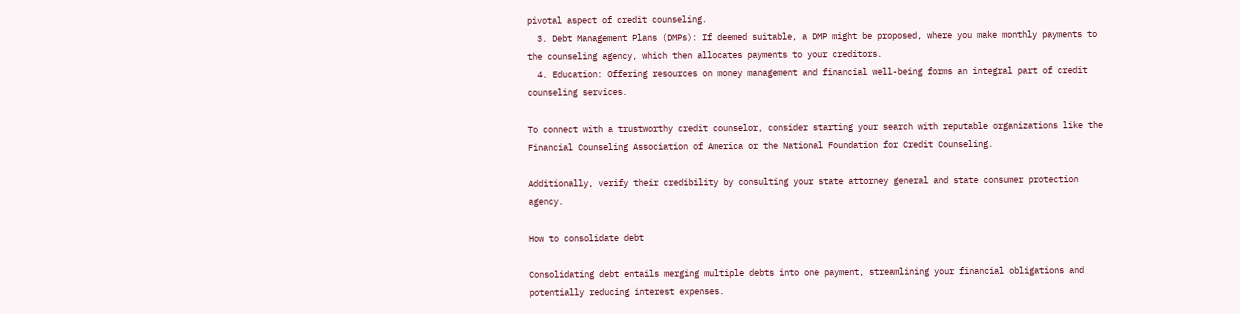pivotal aspect of credit counseling.
  3. Debt Management Plans (DMPs): If deemed suitable, a DMP might be proposed, where you make monthly payments to the counseling agency, which then allocates payments to your creditors.
  4. Education: Offering resources on money management and financial well-being forms an integral part of credit counseling services.

To connect with a trustworthy credit counselor, consider starting your search with reputable organizations like the Financial Counseling Association of America or the National Foundation for Credit Counseling.

Additionally, verify their credibility by consulting your state attorney general and state consumer protection agency.

How to consolidate debt

Consolidating debt entails merging multiple debts into one payment, streamlining your financial obligations and potentially reducing interest expenses.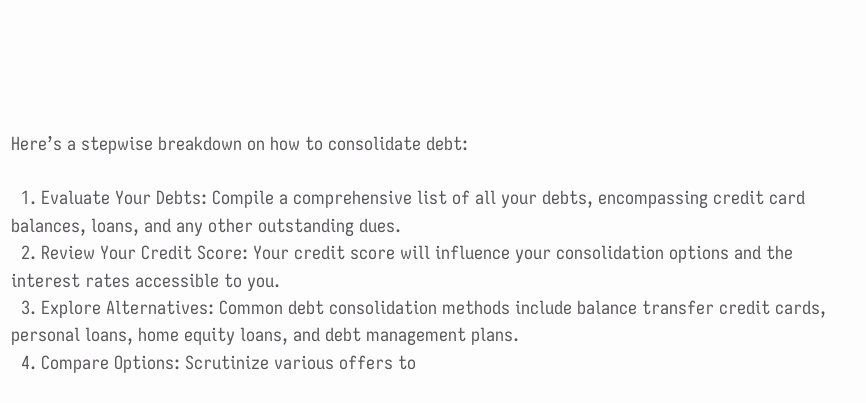Here’s a stepwise breakdown on how to consolidate debt:

  1. Evaluate Your Debts: Compile a comprehensive list of all your debts, encompassing credit card balances, loans, and any other outstanding dues.
  2. Review Your Credit Score: Your credit score will influence your consolidation options and the interest rates accessible to you.
  3. Explore Alternatives: Common debt consolidation methods include balance transfer credit cards, personal loans, home equity loans, and debt management plans.
  4. Compare Options: Scrutinize various offers to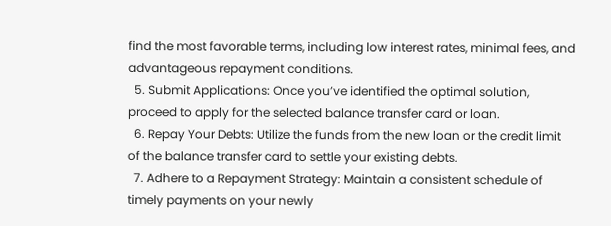find the most favorable terms, including low interest rates, minimal fees, and advantageous repayment conditions.
  5. Submit Applications: Once you’ve identified the optimal solution, proceed to apply for the selected balance transfer card or loan.
  6. Repay Your Debts: Utilize the funds from the new loan or the credit limit of the balance transfer card to settle your existing debts.
  7. Adhere to a Repayment Strategy: Maintain a consistent schedule of timely payments on your newly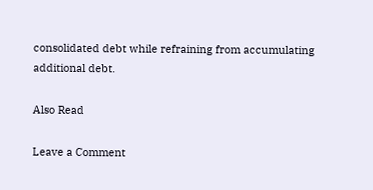consolidated debt while refraining from accumulating additional debt.

Also Read

Leave a Comment